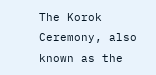The Korok Ceremony, also known as the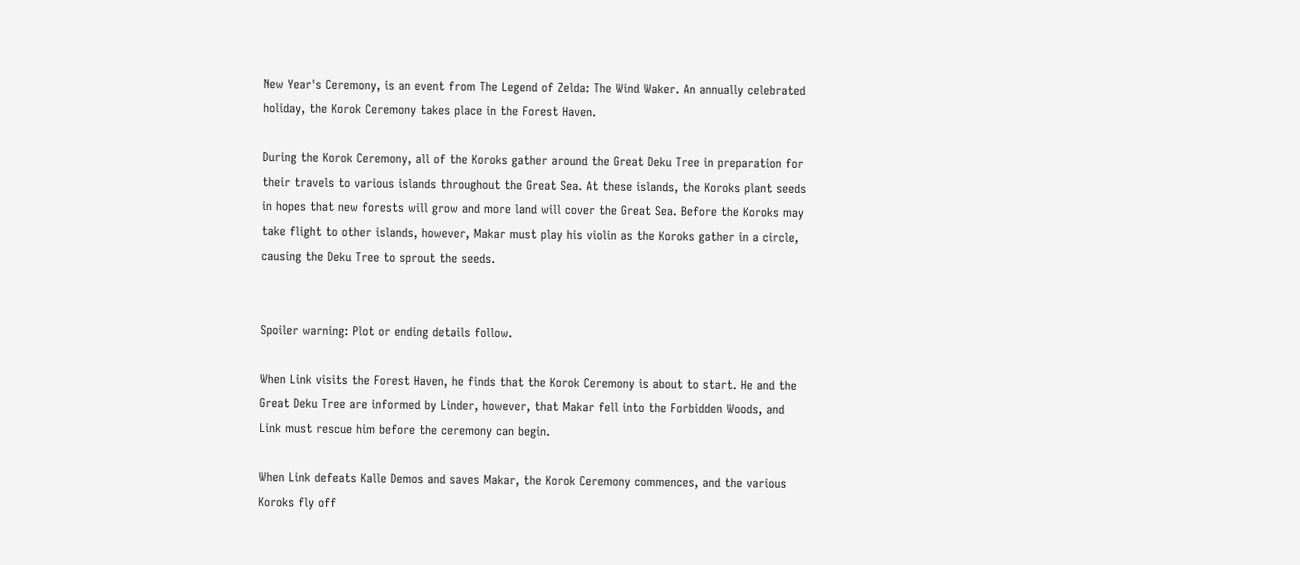New Year's Ceremony, is an event from The Legend of Zelda: The Wind Waker. An annually celebrated holiday, the Korok Ceremony takes place in the Forest Haven.

During the Korok Ceremony, all of the Koroks gather around the Great Deku Tree in preparation for their travels to various islands throughout the Great Sea. At these islands, the Koroks plant seeds in hopes that new forests will grow and more land will cover the Great Sea. Before the Koroks may take flight to other islands, however, Makar must play his violin as the Koroks gather in a circle, causing the Deku Tree to sprout the seeds.


Spoiler warning: Plot or ending details follow.

When Link visits the Forest Haven, he finds that the Korok Ceremony is about to start. He and the Great Deku Tree are informed by Linder, however, that Makar fell into the Forbidden Woods, and Link must rescue him before the ceremony can begin.

When Link defeats Kalle Demos and saves Makar, the Korok Ceremony commences, and the various Koroks fly off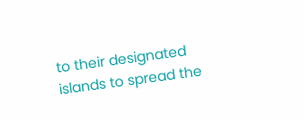to their designated islands to spread the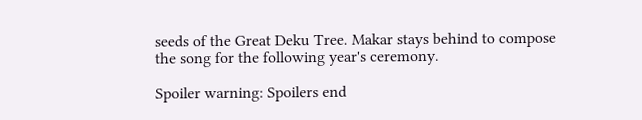seeds of the Great Deku Tree. Makar stays behind to compose the song for the following year's ceremony.

Spoiler warning: Spoilers end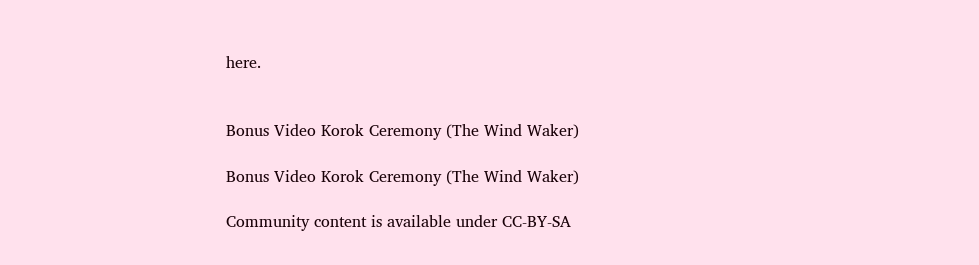here.


Bonus Video Korok Ceremony (The Wind Waker)

Bonus Video Korok Ceremony (The Wind Waker)

Community content is available under CC-BY-SA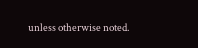unless otherwise noted.